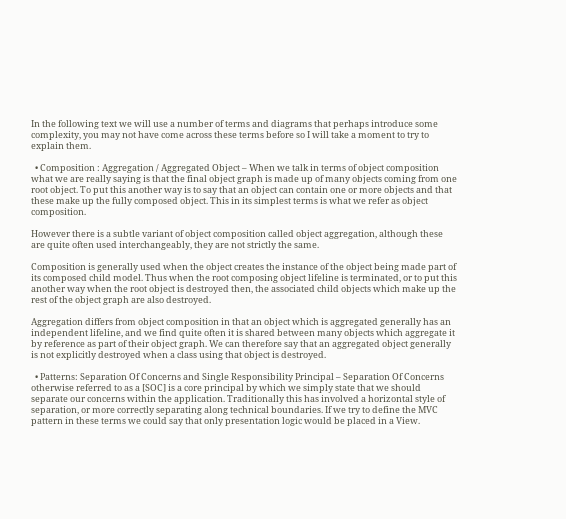In the following text we will use a number of terms and diagrams that perhaps introduce some complexity, you may not have come across these terms before so I will take a moment to try to explain them.

  • Composition : Aggregation / Aggregated Object – When we talk in terms of object composition what we are really saying is that the final object graph is made up of many objects coming from one root object. To put this another way is to say that an object can contain one or more objects and that these make up the fully composed object. This in its simplest terms is what we refer as object composition.

However there is a subtle variant of object composition called object aggregation, although these are quite often used interchangeably, they are not strictly the same.

Composition is generally used when the object creates the instance of the object being made part of its composed child model. Thus when the root composing object lifeline is terminated, or to put this another way when the root object is destroyed then, the associated child objects which make up the rest of the object graph are also destroyed.

Aggregation differs from object composition in that an object which is aggregated generally has an independent lifeline, and we find quite often it is shared between many objects which aggregate it by reference as part of their object graph. We can therefore say that an aggregated object generally is not explicitly destroyed when a class using that object is destroyed.

  • Patterns: Separation Of Concerns and Single Responsibility Principal – Separation Of Concerns otherwise referred to as a [SOC] is a core principal by which we simply state that we should separate our concerns within the application. Traditionally this has involved a horizontal style of separation, or more correctly separating along technical boundaries. If we try to define the MVC pattern in these terms we could say that only presentation logic would be placed in a View.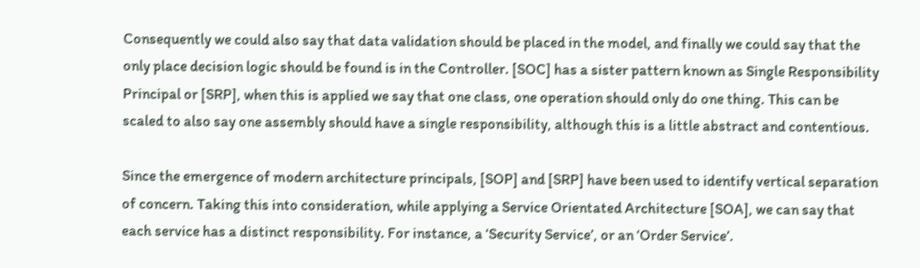Consequently we could also say that data validation should be placed in the model, and finally we could say that the only place decision logic should be found is in the Controller. [SOC] has a sister pattern known as Single Responsibility Principal or [SRP], when this is applied we say that one class, one operation should only do one thing. This can be scaled to also say one assembly should have a single responsibility, although this is a little abstract and contentious.

Since the emergence of modern architecture principals, [SOP] and [SRP] have been used to identify vertical separation of concern. Taking this into consideration, while applying a Service Orientated Architecture [SOA], we can say that each service has a distinct responsibility. For instance, a ‘Security Service’, or an ‘Order Service’.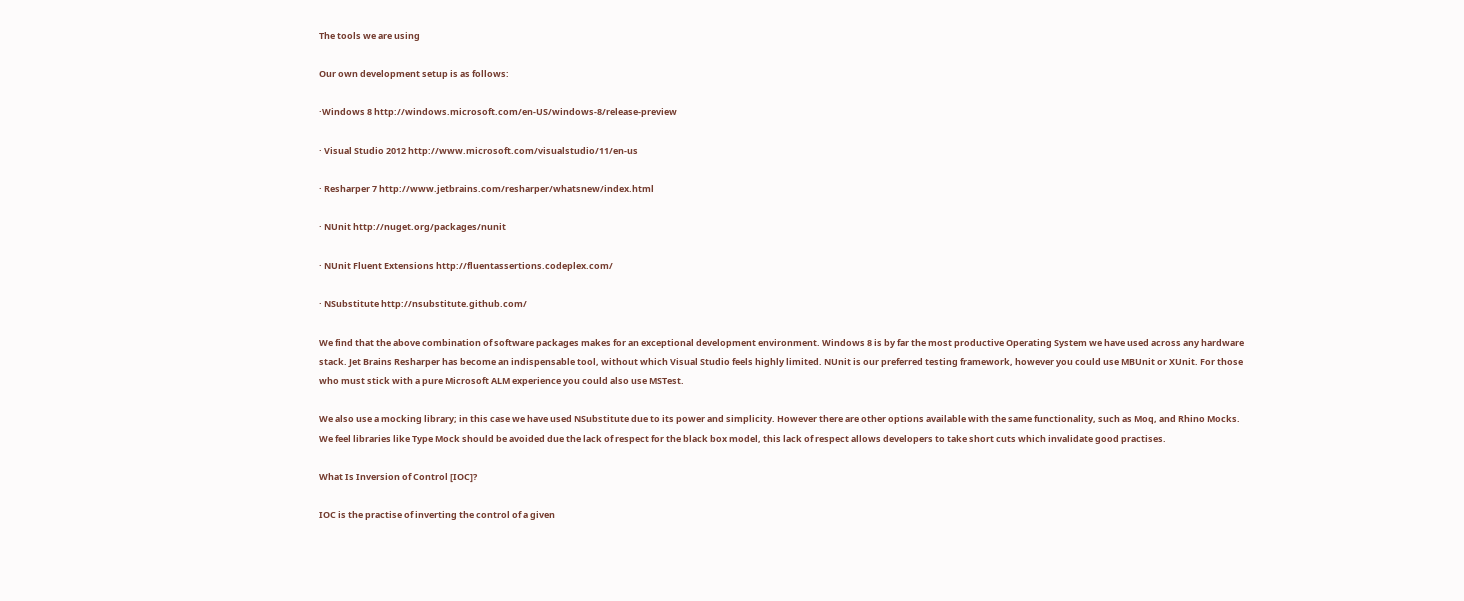The tools we are using

Our own development setup is as follows:

·Windows 8 http://windows.microsoft.com/en-US/windows-8/release-preview

· Visual Studio 2012 http://www.microsoft.com/visualstudio/11/en-us

· Resharper 7 http://www.jetbrains.com/resharper/whatsnew/index.html

· NUnit http://nuget.org/packages/nunit

· NUnit Fluent Extensions http://fluentassertions.codeplex.com/

· NSubstitute http://nsubstitute.github.com/

We find that the above combination of software packages makes for an exceptional development environment. Windows 8 is by far the most productive Operating System we have used across any hardware stack. Jet Brains Resharper has become an indispensable tool, without which Visual Studio feels highly limited. NUnit is our preferred testing framework, however you could use MBUnit or XUnit. For those who must stick with a pure Microsoft ALM experience you could also use MSTest.

We also use a mocking library; in this case we have used NSubstitute due to its power and simplicity. However there are other options available with the same functionality, such as Moq, and Rhino Mocks. We feel libraries like Type Mock should be avoided due the lack of respect for the black box model, this lack of respect allows developers to take short cuts which invalidate good practises.

What Is Inversion of Control [IOC]?

IOC is the practise of inverting the control of a given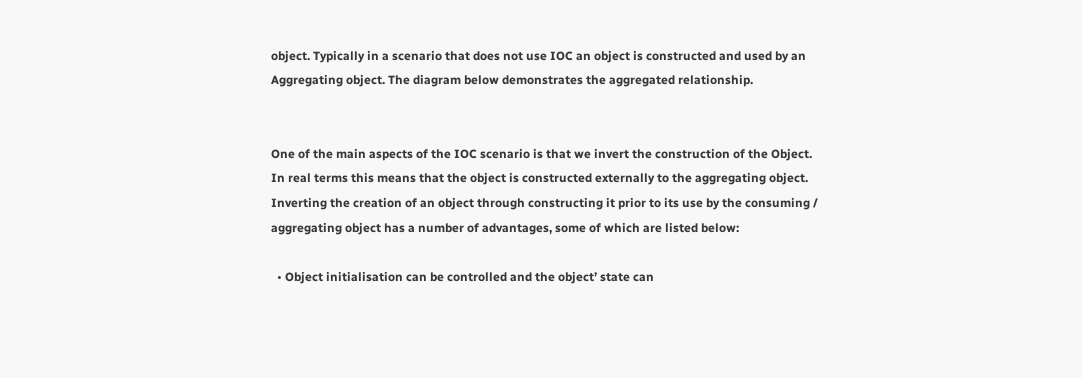object. Typically in a scenario that does not use IOC an object is constructed and used by an Aggregating object. The diagram below demonstrates the aggregated relationship.


One of the main aspects of the IOC scenario is that we invert the construction of the Object. In real terms this means that the object is constructed externally to the aggregating object. Inverting the creation of an object through constructing it prior to its use by the consuming / aggregating object has a number of advantages, some of which are listed below:

  • Object initialisation can be controlled and the object’ state can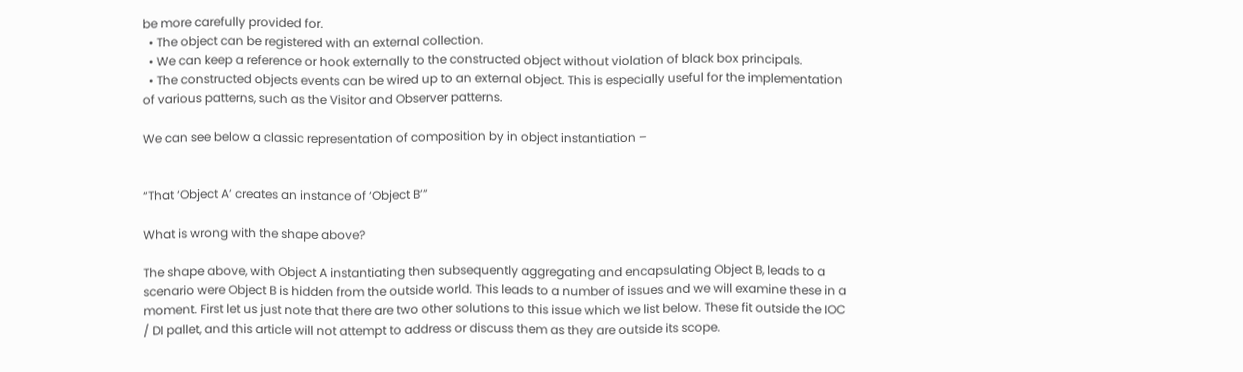be more carefully provided for.
  • The object can be registered with an external collection.
  • We can keep a reference or hook externally to the constructed object without violation of black box principals.
  • The constructed objects events can be wired up to an external object. This is especially useful for the implementation of various patterns, such as the Visitor and Observer patterns.

We can see below a classic representation of composition by in object instantiation –


“That ‘Object A’ creates an instance of ‘Object B’”

What is wrong with the shape above?

The shape above, with Object A instantiating then subsequently aggregating and encapsulating Object B, leads to a scenario were Object B is hidden from the outside world. This leads to a number of issues and we will examine these in a moment. First let us just note that there are two other solutions to this issue which we list below. These fit outside the IOC / DI pallet, and this article will not attempt to address or discuss them as they are outside its scope.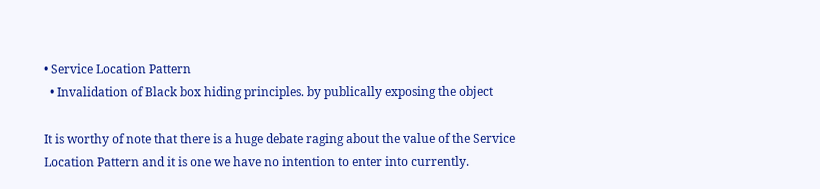• Service Location Pattern
  • Invalidation of Black box hiding principles. by publically exposing the object

It is worthy of note that there is a huge debate raging about the value of the Service Location Pattern and it is one we have no intention to enter into currently.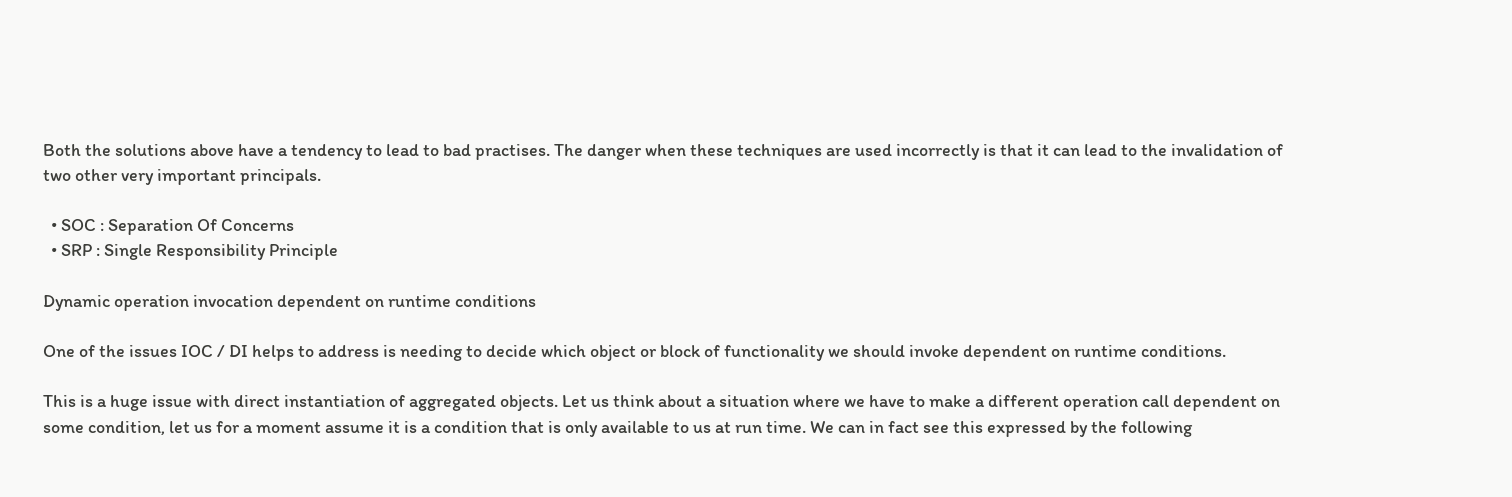Both the solutions above have a tendency to lead to bad practises. The danger when these techniques are used incorrectly is that it can lead to the invalidation of two other very important principals.

  • SOC : Separation Of Concerns
  • SRP : Single Responsibility Principle

Dynamic operation invocation dependent on runtime conditions

One of the issues IOC / DI helps to address is needing to decide which object or block of functionality we should invoke dependent on runtime conditions.

This is a huge issue with direct instantiation of aggregated objects. Let us think about a situation where we have to make a different operation call dependent on some condition, let us for a moment assume it is a condition that is only available to us at run time. We can in fact see this expressed by the following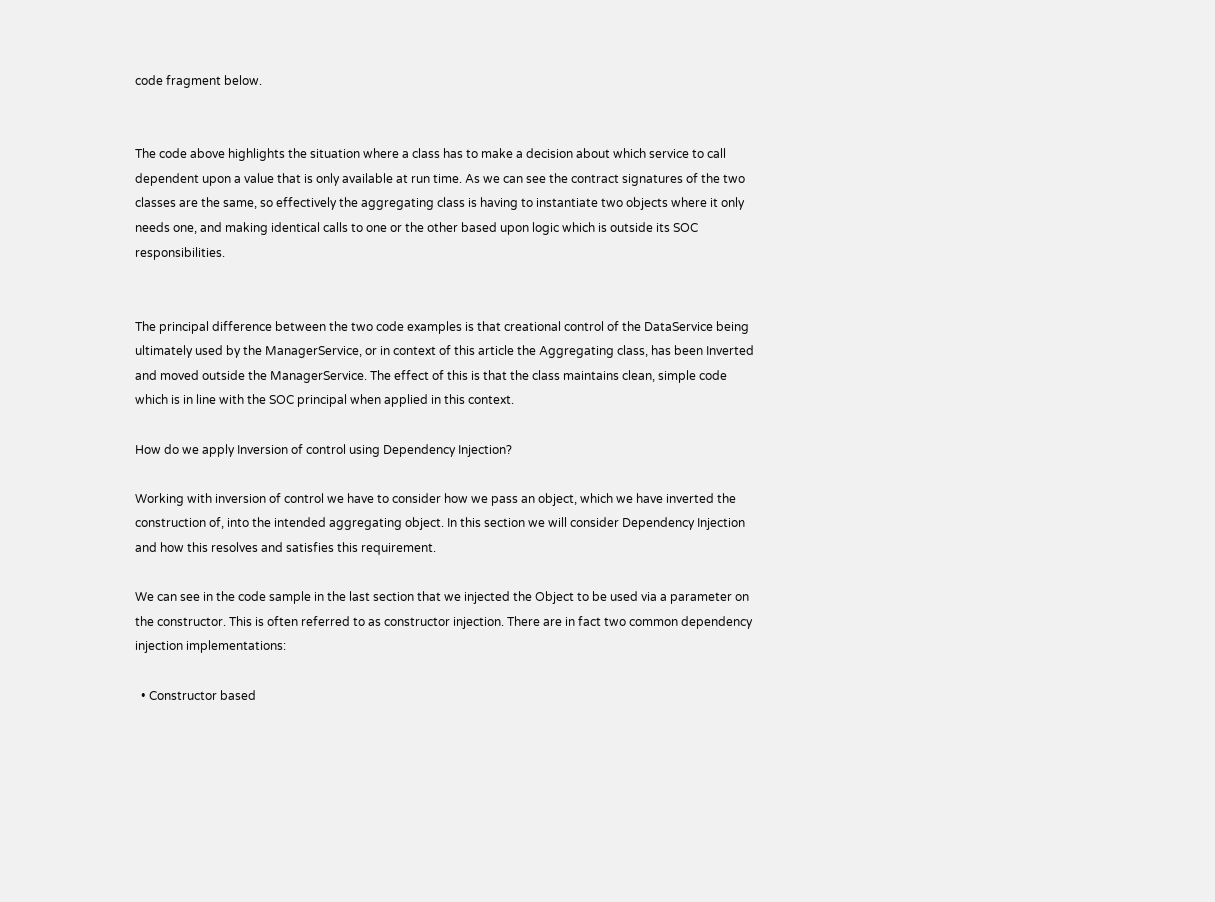code fragment below.


The code above highlights the situation where a class has to make a decision about which service to call dependent upon a value that is only available at run time. As we can see the contract signatures of the two classes are the same, so effectively the aggregating class is having to instantiate two objects where it only needs one, and making identical calls to one or the other based upon logic which is outside its SOC responsibilities.


The principal difference between the two code examples is that creational control of the DataService being ultimately used by the ManagerService, or in context of this article the Aggregating class, has been Inverted and moved outside the ManagerService. The effect of this is that the class maintains clean, simple code which is in line with the SOC principal when applied in this context.

How do we apply Inversion of control using Dependency Injection?

Working with inversion of control we have to consider how we pass an object, which we have inverted the construction of, into the intended aggregating object. In this section we will consider Dependency Injection and how this resolves and satisfies this requirement.

We can see in the code sample in the last section that we injected the Object to be used via a parameter on the constructor. This is often referred to as constructor injection. There are in fact two common dependency injection implementations:

  • Constructor based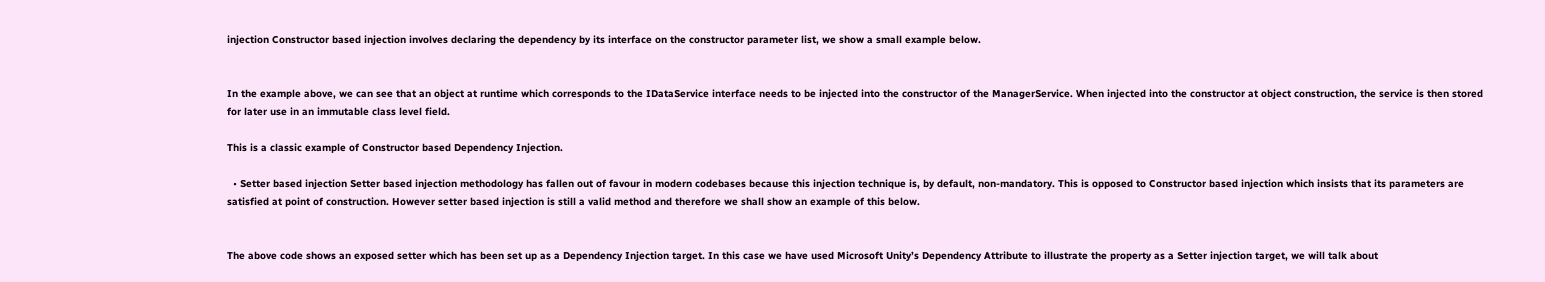injection Constructor based injection involves declaring the dependency by its interface on the constructor parameter list, we show a small example below.


In the example above, we can see that an object at runtime which corresponds to the IDataService interface needs to be injected into the constructor of the ManagerService. When injected into the constructor at object construction, the service is then stored for later use in an immutable class level field.

This is a classic example of Constructor based Dependency Injection.

  • Setter based injection Setter based injection methodology has fallen out of favour in modern codebases because this injection technique is, by default, non-mandatory. This is opposed to Constructor based injection which insists that its parameters are satisfied at point of construction. However setter based injection is still a valid method and therefore we shall show an example of this below.


The above code shows an exposed setter which has been set up as a Dependency Injection target. In this case we have used Microsoft Unity’s Dependency Attribute to illustrate the property as a Setter injection target, we will talk about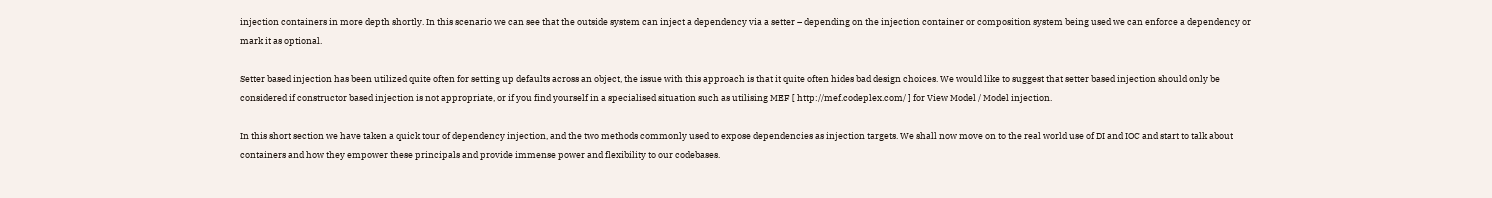injection containers in more depth shortly. In this scenario we can see that the outside system can inject a dependency via a setter – depending on the injection container or composition system being used we can enforce a dependency or mark it as optional.

Setter based injection has been utilized quite often for setting up defaults across an object, the issue with this approach is that it quite often hides bad design choices. We would like to suggest that setter based injection should only be considered if constructor based injection is not appropriate, or if you find yourself in a specialised situation such as utilising MEF [ http://mef.codeplex.com/ ] for View Model / Model injection.

In this short section we have taken a quick tour of dependency injection, and the two methods commonly used to expose dependencies as injection targets. We shall now move on to the real world use of DI and IOC and start to talk about containers and how they empower these principals and provide immense power and flexibility to our codebases.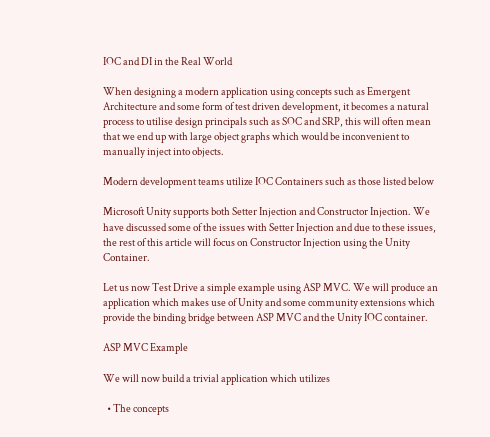IOC and DI in the Real World

When designing a modern application using concepts such as Emergent Architecture and some form of test driven development, it becomes a natural process to utilise design principals such as SOC and SRP, this will often mean that we end up with large object graphs which would be inconvenient to manually inject into objects.

Modern development teams utilize IOC Containers such as those listed below

Microsoft Unity supports both Setter Injection and Constructor Injection. We have discussed some of the issues with Setter Injection and due to these issues, the rest of this article will focus on Constructor Injection using the Unity Container.

Let us now Test Drive a simple example using ASP MVC. We will produce an application which makes use of Unity and some community extensions which provide the binding bridge between ASP MVC and the Unity IOC container.

ASP MVC Example

We will now build a trivial application which utilizes

  • The concepts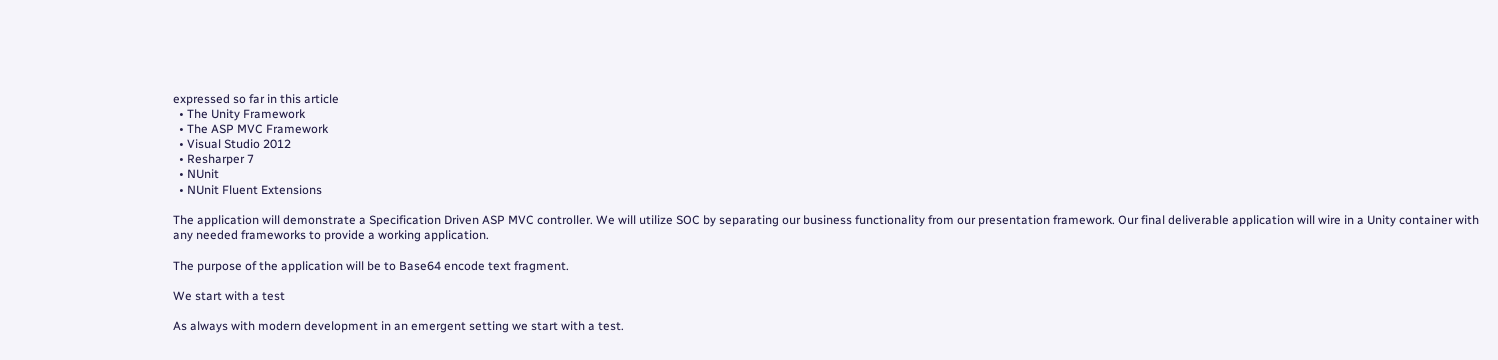expressed so far in this article
  • The Unity Framework
  • The ASP MVC Framework
  • Visual Studio 2012
  • Resharper 7
  • NUnit
  • NUnit Fluent Extensions

The application will demonstrate a Specification Driven ASP MVC controller. We will utilize SOC by separating our business functionality from our presentation framework. Our final deliverable application will wire in a Unity container with any needed frameworks to provide a working application.

The purpose of the application will be to Base64 encode text fragment.

We start with a test

As always with modern development in an emergent setting we start with a test.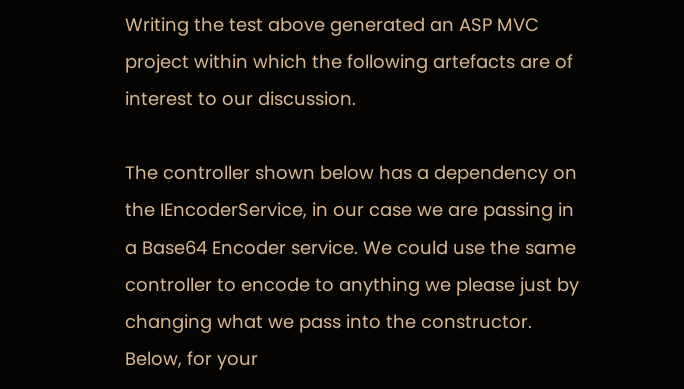Writing the test above generated an ASP MVC project within which the following artefacts are of interest to our discussion.

The controller shown below has a dependency on the IEncoderService, in our case we are passing in a Base64 Encoder service. We could use the same controller to encode to anything we please just by changing what we pass into the constructor. Below, for your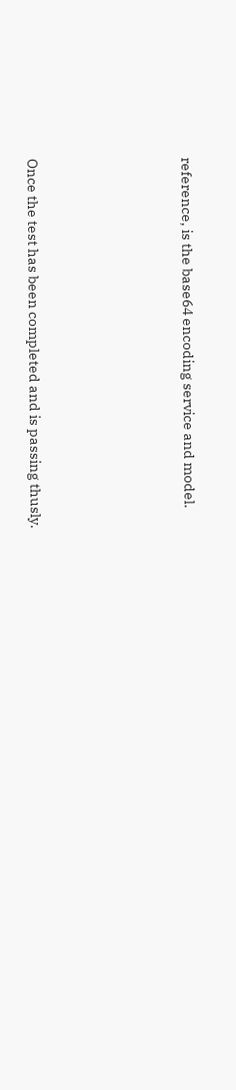reference, is the base64 encoding service and model.





Once the test has been completed and is passing thusly.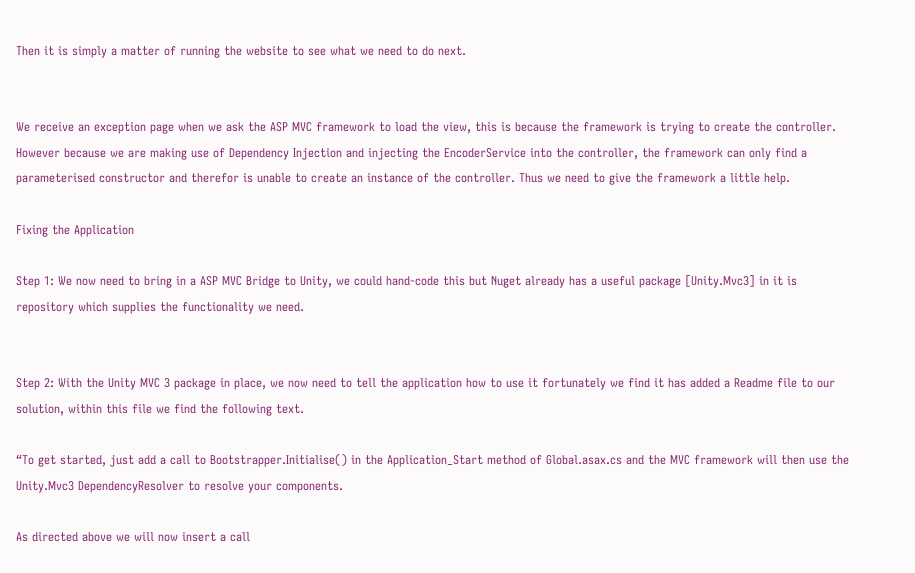Then it is simply a matter of running the website to see what we need to do next.


We receive an exception page when we ask the ASP MVC framework to load the view, this is because the framework is trying to create the controller. However because we are making use of Dependency Injection and injecting the EncoderService into the controller, the framework can only find a parameterised constructor and therefor is unable to create an instance of the controller. Thus we need to give the framework a little help.

Fixing the Application

Step 1: We now need to bring in a ASP MVC Bridge to Unity, we could hand-code this but Nuget already has a useful package [Unity.Mvc3] in it is repository which supplies the functionality we need.


Step 2: With the Unity MVC 3 package in place, we now need to tell the application how to use it fortunately we find it has added a Readme file to our solution, within this file we find the following text.

“To get started, just add a call to Bootstrapper.Initialise() in the Application_Start method of Global.asax.cs and the MVC framework will then use the Unity.Mvc3 DependencyResolver to resolve your components.

As directed above we will now insert a call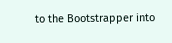to the Bootstrapper into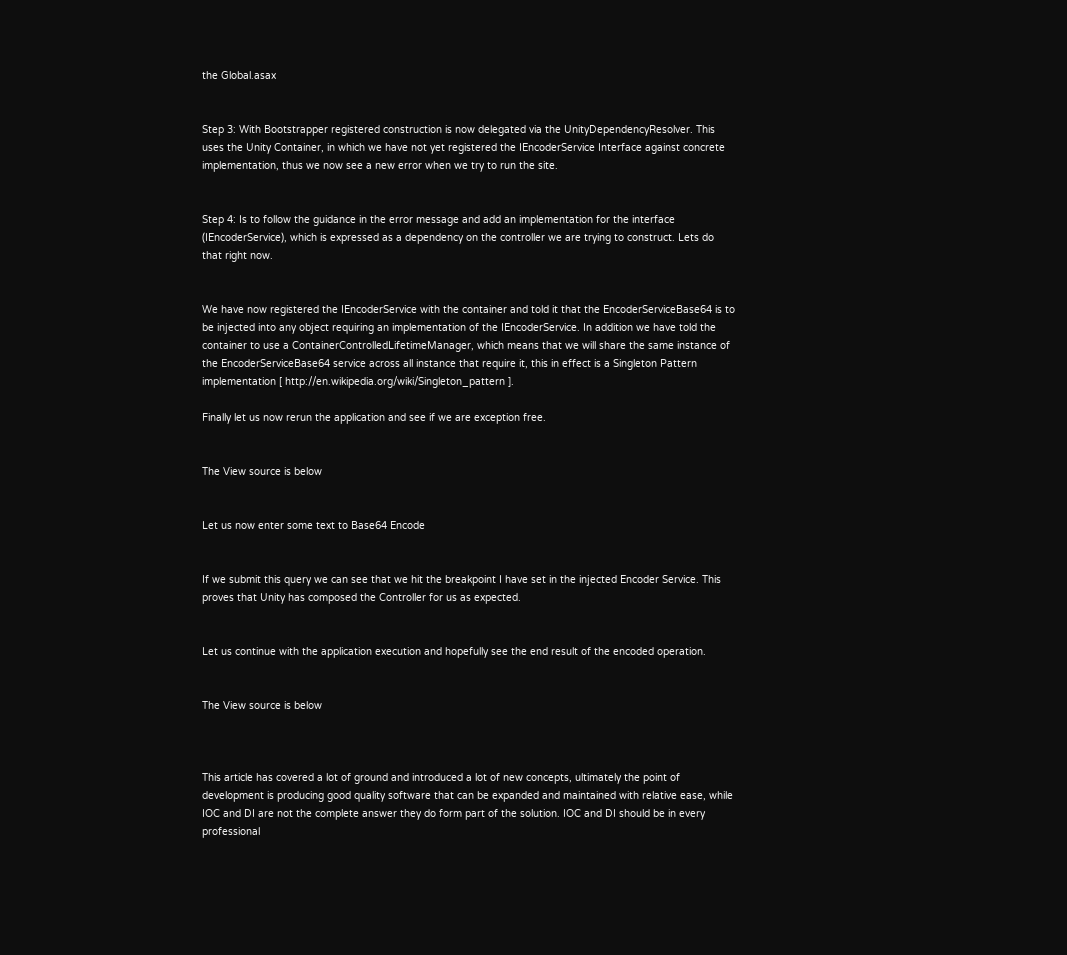the Global.asax


Step 3: With Bootstrapper registered construction is now delegated via the UnityDependencyResolver. This uses the Unity Container, in which we have not yet registered the IEncoderService Interface against concrete implementation, thus we now see a new error when we try to run the site.


Step 4: Is to follow the guidance in the error message and add an implementation for the interface (IEncoderService), which is expressed as a dependency on the controller we are trying to construct. Lets do that right now.


We have now registered the IEncoderService with the container and told it that the EncoderServiceBase64 is to be injected into any object requiring an implementation of the IEncoderService. In addition we have told the container to use a ContainerControlledLifetimeManager, which means that we will share the same instance of the EncoderServiceBase64 service across all instance that require it, this in effect is a Singleton Pattern implementation [ http://en.wikipedia.org/wiki/Singleton_pattern ].

Finally let us now rerun the application and see if we are exception free.


The View source is below


Let us now enter some text to Base64 Encode


If we submit this query we can see that we hit the breakpoint I have set in the injected Encoder Service. This proves that Unity has composed the Controller for us as expected.


Let us continue with the application execution and hopefully see the end result of the encoded operation.


The View source is below



This article has covered a lot of ground and introduced a lot of new concepts, ultimately the point of development is producing good quality software that can be expanded and maintained with relative ease, while IOC and DI are not the complete answer they do form part of the solution. IOC and DI should be in every professional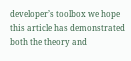developer’s toolbox we hope this article has demonstrated both the theory and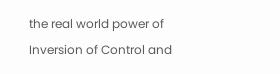the real world power of Inversion of Control and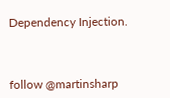Dependency Injection.



follow @martinsharp